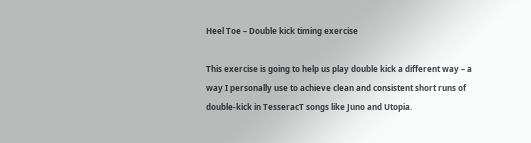Heel Toe – Double kick timing exercise

This exercise is going to help us play double kick a different way – a way I personally use to achieve clean and consistent short runs of double-kick in TesseracT songs like Juno and Utopia.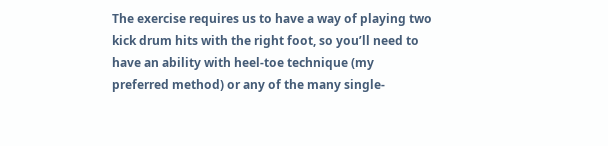The exercise requires us to have a way of playing two kick drum hits with the right foot, so you’ll need to have an ability with heel-toe technique (my preferred method) or any of the many single-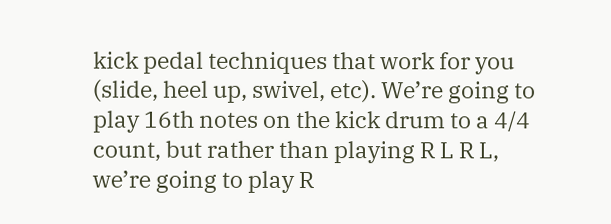kick pedal techniques that work for you (slide, heel up, swivel, etc). We’re going to play 16th notes on the kick drum to a 4/4 count, but rather than playing R L R L, we’re going to play R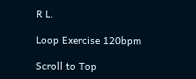R L.

Loop Exercise 120bpm

Scroll to Top